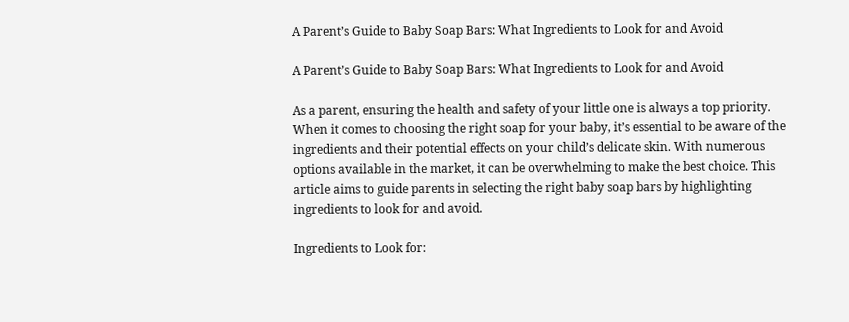A Parent’s Guide to Baby Soap Bars: What Ingredients to Look for and Avoid

A Parent’s Guide to Baby Soap Bars: What Ingredients to Look for and Avoid

As a parent, ensuring the health and safety of your little one is always a top priority. When it comes to choosing the right soap for your baby, it’s essential to be aware of the ingredients and their potential effects on your child’s delicate skin. With numerous options available in the market, it can be overwhelming to make the best choice. This article aims to guide parents in selecting the right baby soap bars by highlighting ingredients to look for and avoid.

Ingredients to Look for: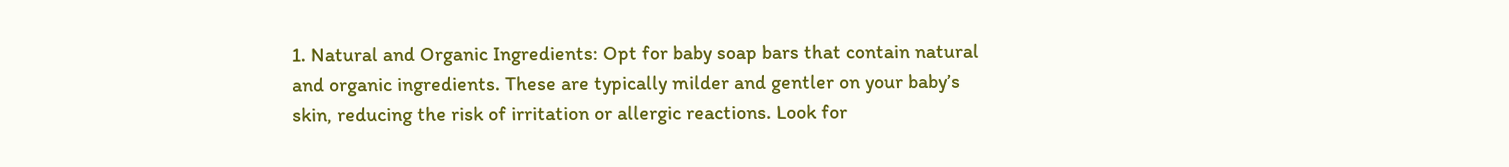1. Natural and Organic Ingredients: Opt for baby soap bars that contain natural and organic ingredients. These are typically milder and gentler on your baby’s skin, reducing the risk of irritation or allergic reactions. Look for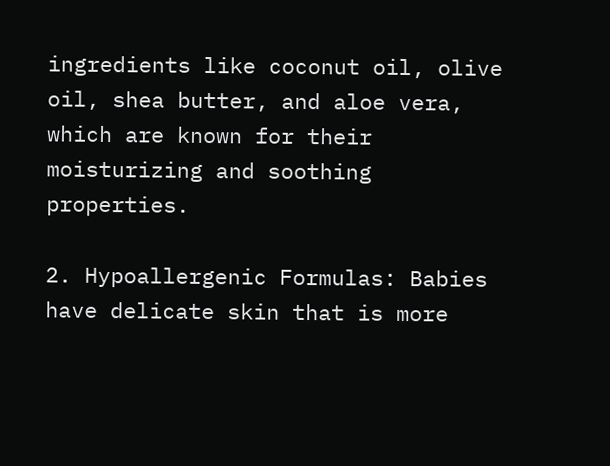ingredients like coconut oil, olive oil, shea butter, and aloe vera, which are known for their moisturizing and soothing properties.

2. Hypoallergenic Formulas: Babies have delicate skin that is more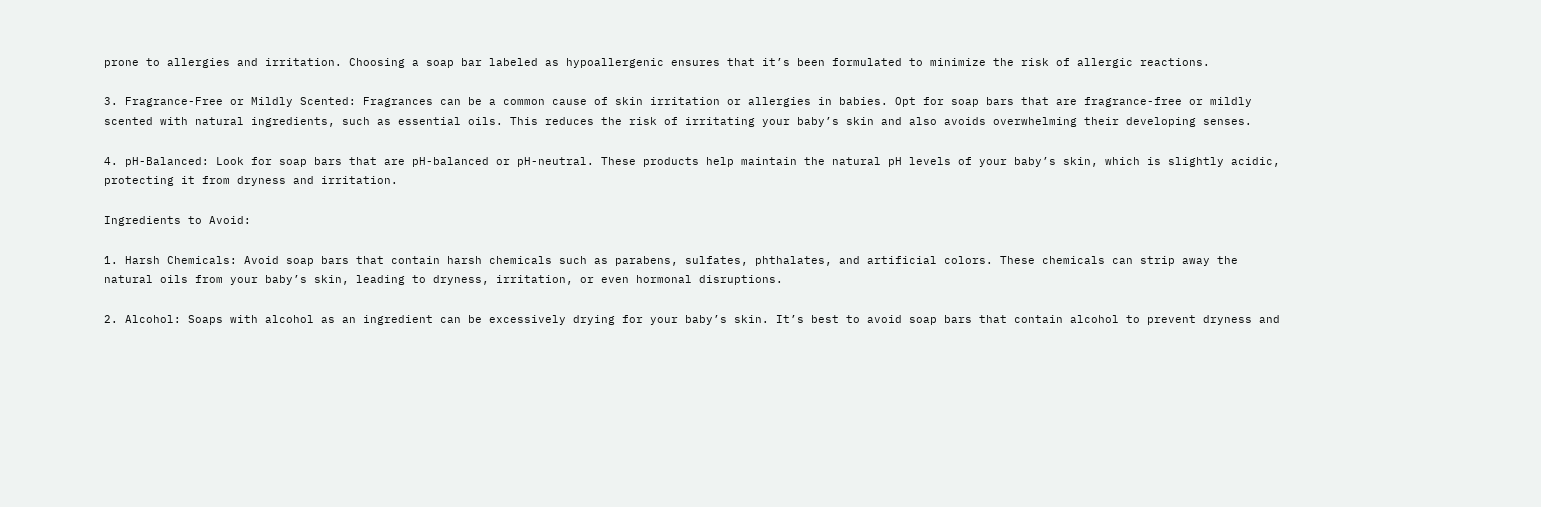prone to allergies and irritation. Choosing a soap bar labeled as hypoallergenic ensures that it’s been formulated to minimize the risk of allergic reactions.

3. Fragrance-Free or Mildly Scented: Fragrances can be a common cause of skin irritation or allergies in babies. Opt for soap bars that are fragrance-free or mildly scented with natural ingredients, such as essential oils. This reduces the risk of irritating your baby’s skin and also avoids overwhelming their developing senses.

4. pH-Balanced: Look for soap bars that are pH-balanced or pH-neutral. These products help maintain the natural pH levels of your baby’s skin, which is slightly acidic, protecting it from dryness and irritation.

Ingredients to Avoid:

1. Harsh Chemicals: Avoid soap bars that contain harsh chemicals such as parabens, sulfates, phthalates, and artificial colors. These chemicals can strip away the natural oils from your baby’s skin, leading to dryness, irritation, or even hormonal disruptions.

2. Alcohol: Soaps with alcohol as an ingredient can be excessively drying for your baby’s skin. It’s best to avoid soap bars that contain alcohol to prevent dryness and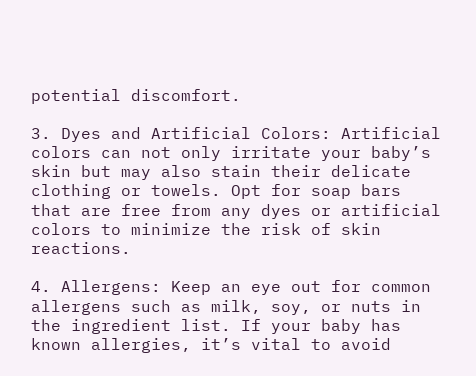potential discomfort.

3. Dyes and Artificial Colors: Artificial colors can not only irritate your baby’s skin but may also stain their delicate clothing or towels. Opt for soap bars that are free from any dyes or artificial colors to minimize the risk of skin reactions.

4. Allergens: Keep an eye out for common allergens such as milk, soy, or nuts in the ingredient list. If your baby has known allergies, it’s vital to avoid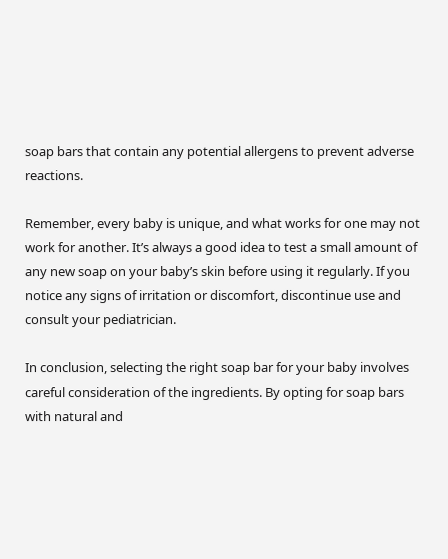soap bars that contain any potential allergens to prevent adverse reactions.

Remember, every baby is unique, and what works for one may not work for another. It’s always a good idea to test a small amount of any new soap on your baby’s skin before using it regularly. If you notice any signs of irritation or discomfort, discontinue use and consult your pediatrician.

In conclusion, selecting the right soap bar for your baby involves careful consideration of the ingredients. By opting for soap bars with natural and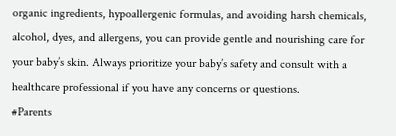organic ingredients, hypoallergenic formulas, and avoiding harsh chemicals, alcohol, dyes, and allergens, you can provide gentle and nourishing care for your baby’s skin. Always prioritize your baby’s safety and consult with a healthcare professional if you have any concerns or questions.
#Parents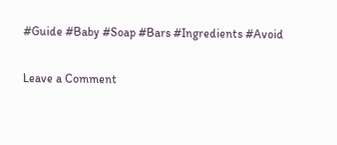#Guide #Baby #Soap #Bars #Ingredients #Avoid

Leave a Comment